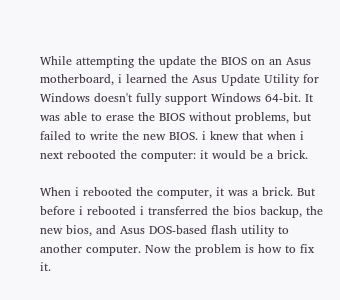While attempting the update the BIOS on an Asus motherboard, i learned the Asus Update Utility for Windows doesn't fully support Windows 64-bit. It was able to erase the BIOS without problems, but failed to write the new BIOS. i knew that when i next rebooted the computer: it would be a brick.

When i rebooted the computer, it was a brick. But before i rebooted i transferred the bios backup, the new bios, and Asus DOS-based flash utility to another computer. Now the problem is how to fix it.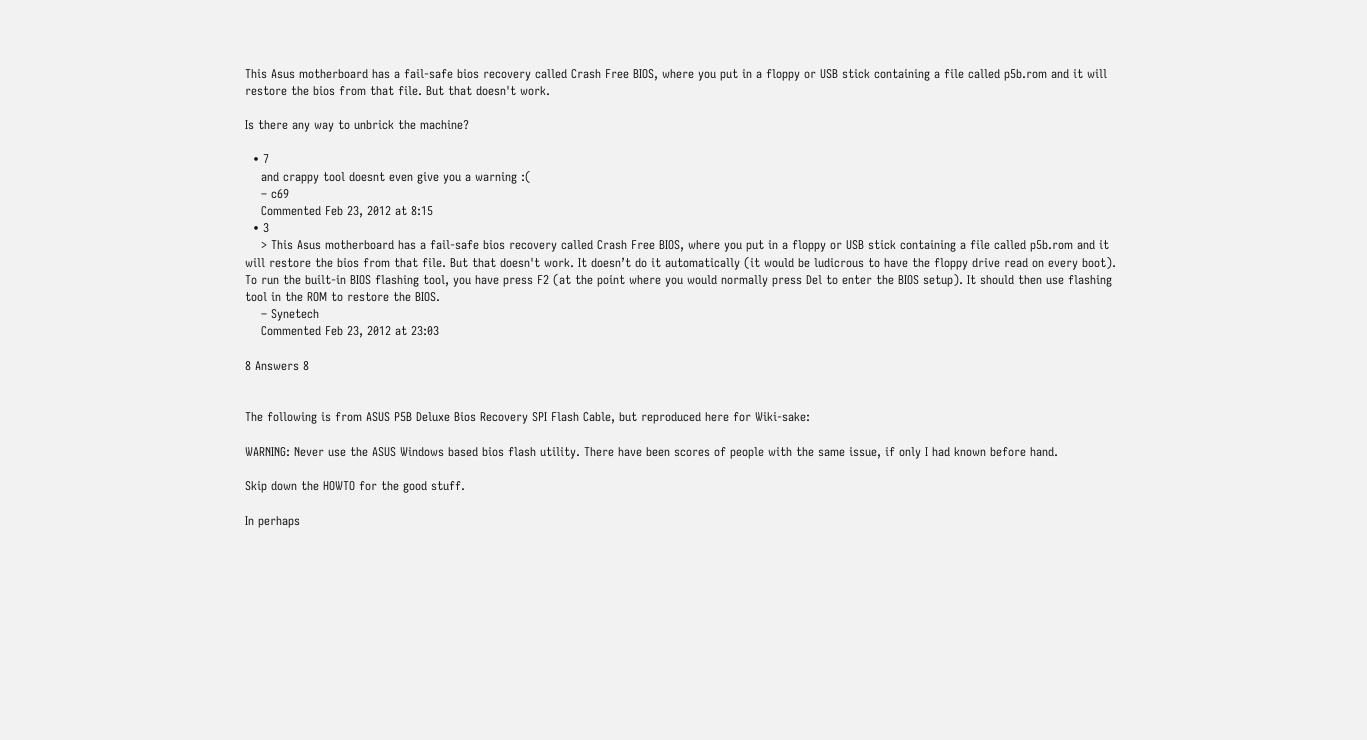This Asus motherboard has a fail-safe bios recovery called Crash Free BIOS, where you put in a floppy or USB stick containing a file called p5b.rom and it will restore the bios from that file. But that doesn't work.

Is there any way to unbrick the machine?

  • 7
    and crappy tool doesnt even give you a warning :(
    – c69
    Commented Feb 23, 2012 at 8:15
  • 3
    > This Asus motherboard has a fail-safe bios recovery called Crash Free BIOS, where you put in a floppy or USB stick containing a file called p5b.rom and it will restore the bios from that file. But that doesn't work. It doesn’t do it automatically (it would be ludicrous to have the floppy drive read on every boot). To run the built-in BIOS flashing tool, you have press F2 (at the point where you would normally press Del to enter the BIOS setup). It should then use flashing tool in the ROM to restore the BIOS.
    – Synetech
    Commented Feb 23, 2012 at 23:03

8 Answers 8


The following is from ASUS P5B Deluxe Bios Recovery SPI Flash Cable, but reproduced here for Wiki-sake:

WARNING: Never use the ASUS Windows based bios flash utility. There have been scores of people with the same issue, if only I had known before hand.

Skip down the HOWTO for the good stuff.

In perhaps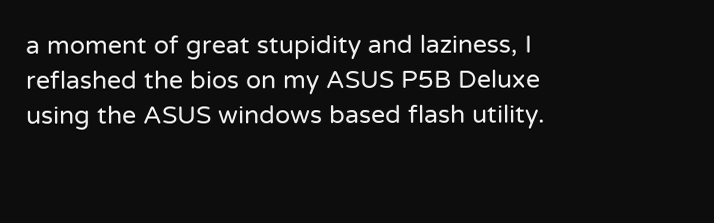a moment of great stupidity and laziness, I reflashed the bios on my ASUS P5B Deluxe using the ASUS windows based flash utility.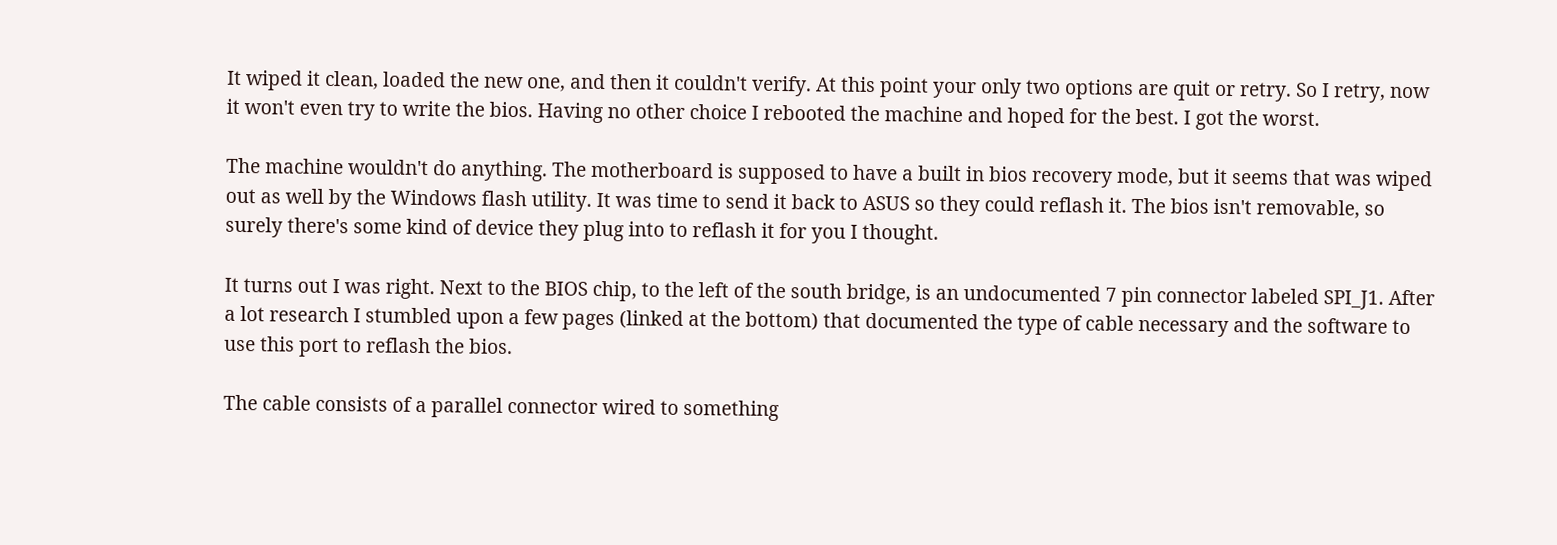It wiped it clean, loaded the new one, and then it couldn't verify. At this point your only two options are quit or retry. So I retry, now it won't even try to write the bios. Having no other choice I rebooted the machine and hoped for the best. I got the worst.

The machine wouldn't do anything. The motherboard is supposed to have a built in bios recovery mode, but it seems that was wiped out as well by the Windows flash utility. It was time to send it back to ASUS so they could reflash it. The bios isn't removable, so surely there's some kind of device they plug into to reflash it for you I thought.

It turns out I was right. Next to the BIOS chip, to the left of the south bridge, is an undocumented 7 pin connector labeled SPI_J1. After a lot research I stumbled upon a few pages (linked at the bottom) that documented the type of cable necessary and the software to use this port to reflash the bios.

The cable consists of a parallel connector wired to something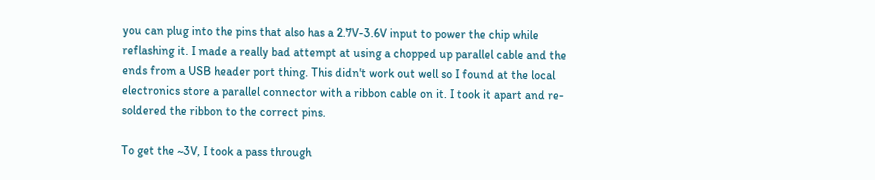you can plug into the pins that also has a 2.7V-3.6V input to power the chip while reflashing it. I made a really bad attempt at using a chopped up parallel cable and the ends from a USB header port thing. This didn't work out well so I found at the local electronics store a parallel connector with a ribbon cable on it. I took it apart and re-soldered the ribbon to the correct pins.

To get the ~3V, I took a pass through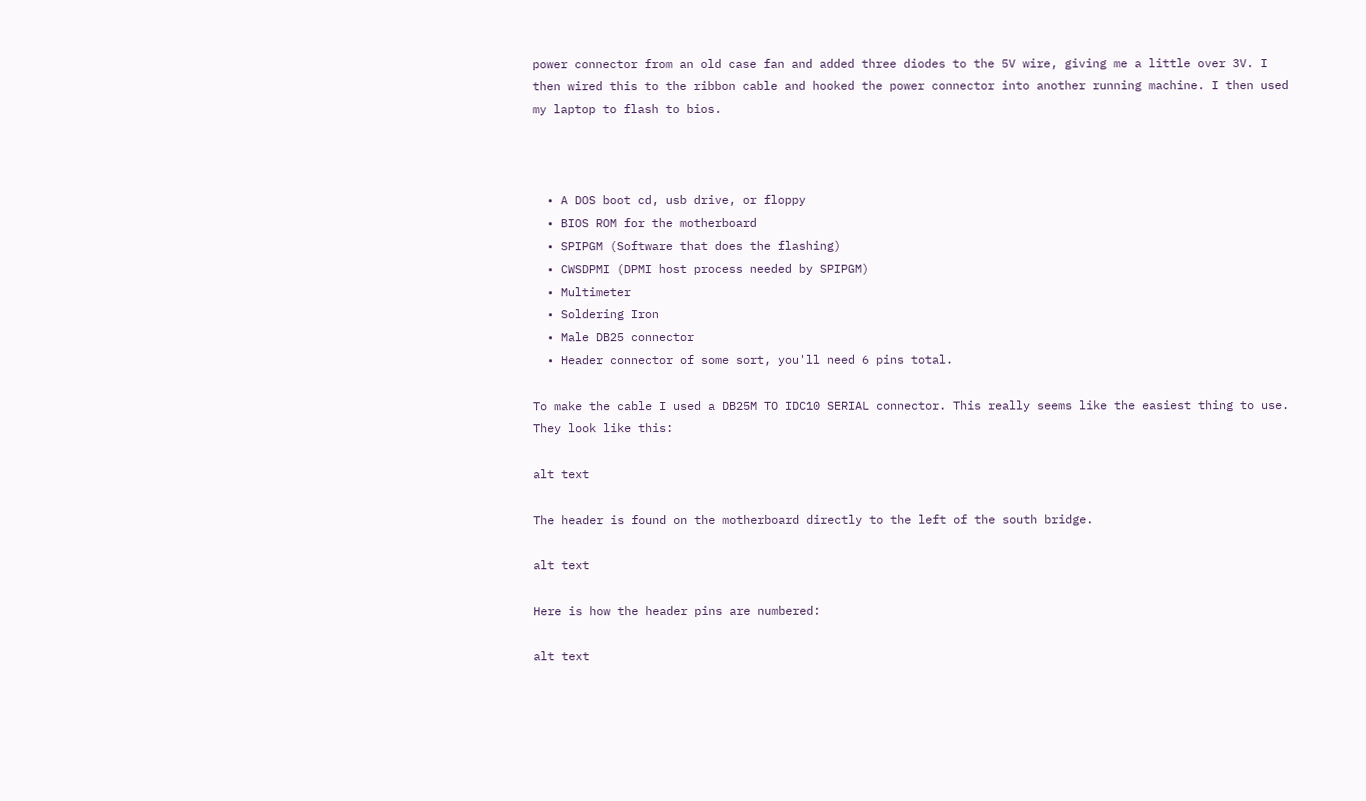power connector from an old case fan and added three diodes to the 5V wire, giving me a little over 3V. I then wired this to the ribbon cable and hooked the power connector into another running machine. I then used my laptop to flash to bios.



  • A DOS boot cd, usb drive, or floppy
  • BIOS ROM for the motherboard
  • SPIPGM (Software that does the flashing)
  • CWSDPMI (DPMI host process needed by SPIPGM)
  • Multimeter
  • Soldering Iron
  • Male DB25 connector
  • Header connector of some sort, you'll need 6 pins total.

To make the cable I used a DB25M TO IDC10 SERIAL connector. This really seems like the easiest thing to use. They look like this:

alt text

The header is found on the motherboard directly to the left of the south bridge.

alt text

Here is how the header pins are numbered:

alt text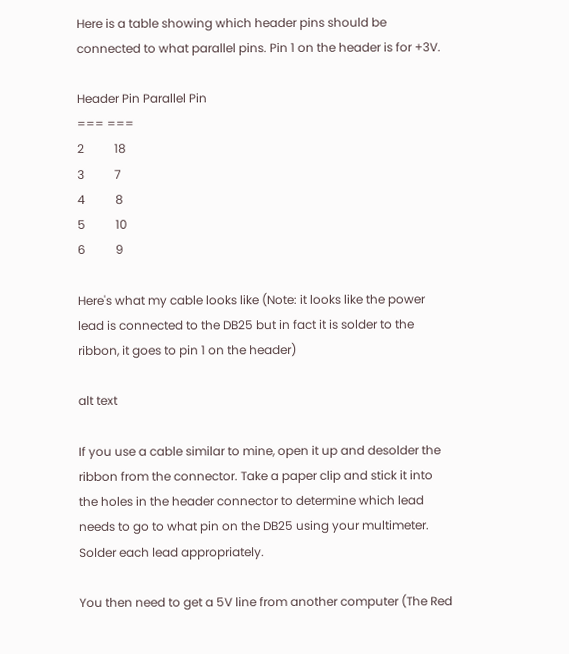Here is a table showing which header pins should be connected to what parallel pins. Pin 1 on the header is for +3V.

Header Pin Parallel Pin
=== ===
2          18
3          7
4          8
5          10
6          9

Here's what my cable looks like (Note: it looks like the power lead is connected to the DB25 but in fact it is solder to the ribbon, it goes to pin 1 on the header)

alt text

If you use a cable similar to mine, open it up and desolder the ribbon from the connector. Take a paper clip and stick it into the holes in the header connector to determine which lead needs to go to what pin on the DB25 using your multimeter. Solder each lead appropriately.

You then need to get a 5V line from another computer (The Red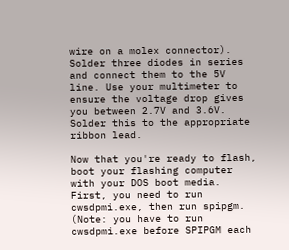wire on a molex connector). Solder three diodes in series and connect them to the 5V line. Use your multimeter to ensure the voltage drop gives you between 2.7V and 3.6V. Solder this to the appropriate ribbon lead.

Now that you're ready to flash, boot your flashing computer with your DOS boot media. First, you need to run cwsdpmi.exe, then run spipgm. (Note: you have to run cwsdpmi.exe before SPIPGM each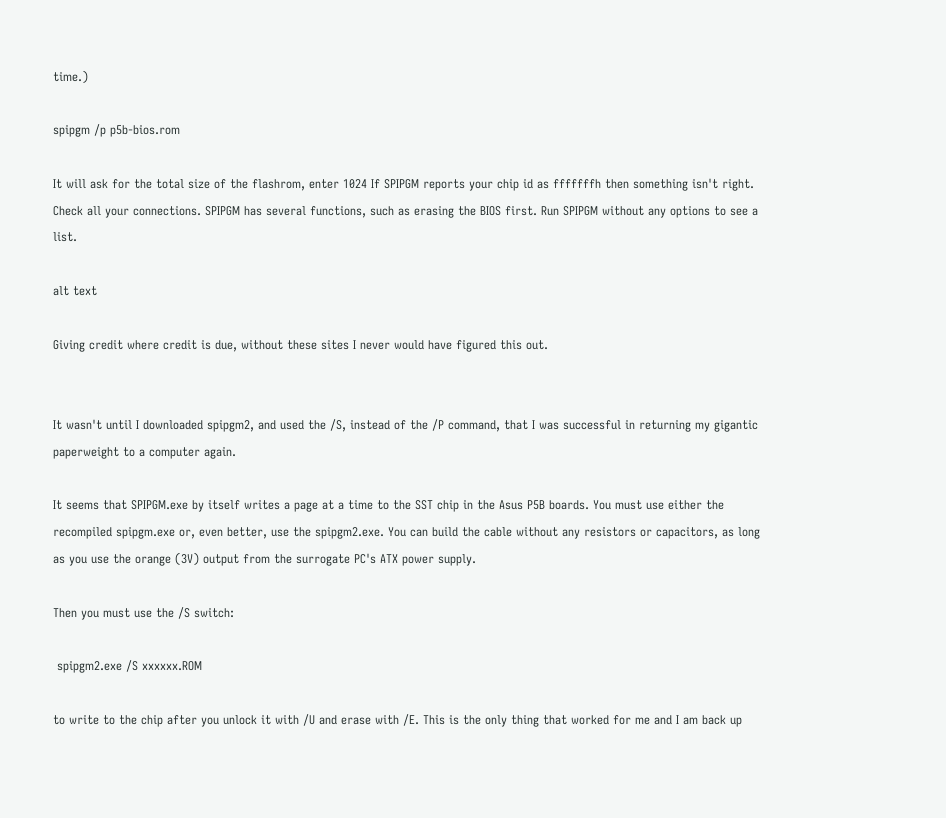time.)

spipgm /p p5b-bios.rom

It will ask for the total size of the flashrom, enter 1024 If SPIPGM reports your chip id as fffffffh then something isn't right. Check all your connections. SPIPGM has several functions, such as erasing the BIOS first. Run SPIPGM without any options to see a list.

alt text

Giving credit where credit is due, without these sites I never would have figured this out.


It wasn't until I downloaded spipgm2, and used the /S, instead of the /P command, that I was successful in returning my gigantic paperweight to a computer again.

It seems that SPIPGM.exe by itself writes a page at a time to the SST chip in the Asus P5B boards. You must use either the recompiled spipgm.exe or, even better, use the spipgm2.exe. You can build the cable without any resistors or capacitors, as long as you use the orange (3V) output from the surrogate PC's ATX power supply.

Then you must use the /S switch:

 spipgm2.exe /S xxxxxx.ROM

to write to the chip after you unlock it with /U and erase with /E. This is the only thing that worked for me and I am back up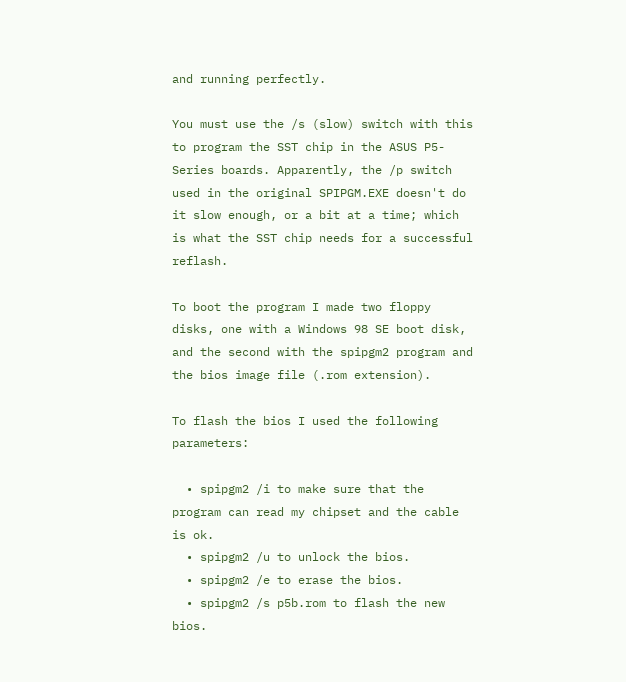and running perfectly.

You must use the /s (slow) switch with this to program the SST chip in the ASUS P5-Series boards. Apparently, the /p switch used in the original SPIPGM.EXE doesn't do it slow enough, or a bit at a time; which is what the SST chip needs for a successful reflash.

To boot the program I made two floppy disks, one with a Windows 98 SE boot disk, and the second with the spipgm2 program and the bios image file (.rom extension).

To flash the bios I used the following parameters:

  • spipgm2 /i to make sure that the program can read my chipset and the cable is ok.
  • spipgm2 /u to unlock the bios.
  • spipgm2 /e to erase the bios.
  • spipgm2 /s p5b.rom to flash the new bios.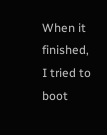When it finished, I tried to boot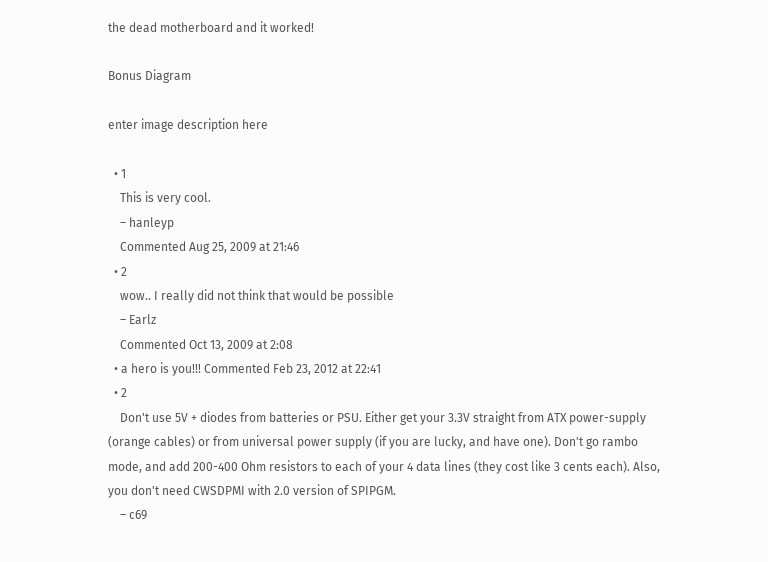the dead motherboard and it worked!

Bonus Diagram

enter image description here

  • 1
    This is very cool.
    – hanleyp
    Commented Aug 25, 2009 at 21:46
  • 2
    wow.. I really did not think that would be possible
    – Earlz
    Commented Oct 13, 2009 at 2:08
  • a hero is you!!! Commented Feb 23, 2012 at 22:41
  • 2
    Don't use 5V + diodes from batteries or PSU. Either get your 3.3V straight from ATX power-supply (orange cables) or from universal power supply (if you are lucky, and have one). Don't go rambo mode, and add 200-400 Ohm resistors to each of your 4 data lines (they cost like 3 cents each). Also, you don't need CWSDPMI with 2.0 version of SPIPGM.
    – c69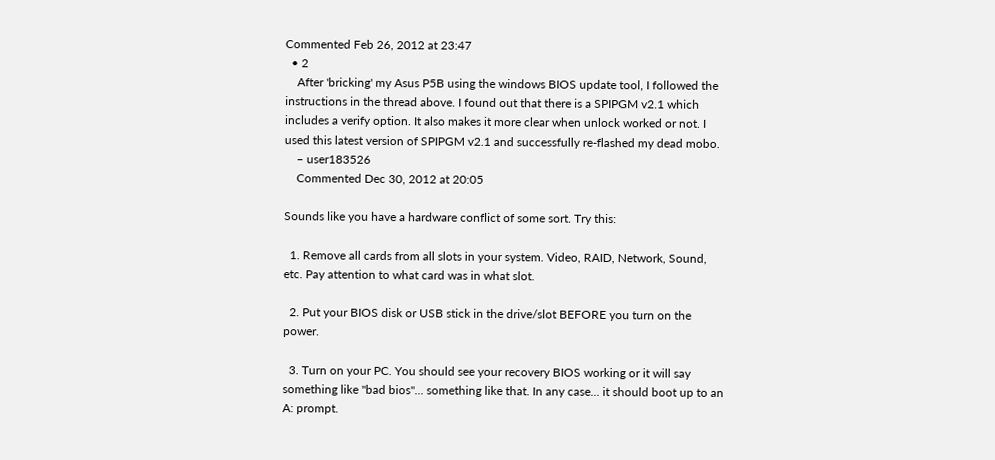Commented Feb 26, 2012 at 23:47
  • 2
    After 'bricking' my Asus P5B using the windows BIOS update tool, I followed the instructions in the thread above. I found out that there is a SPIPGM v2.1 which includes a verify option. It also makes it more clear when unlock worked or not. I used this latest version of SPIPGM v2.1 and successfully re-flashed my dead mobo.
    – user183526
    Commented Dec 30, 2012 at 20:05

Sounds like you have a hardware conflict of some sort. Try this:

  1. Remove all cards from all slots in your system. Video, RAID, Network, Sound, etc. Pay attention to what card was in what slot.

  2. Put your BIOS disk or USB stick in the drive/slot BEFORE you turn on the power.

  3. Turn on your PC. You should see your recovery BIOS working or it will say something like "bad bios"... something like that. In any case... it should boot up to an A: prompt.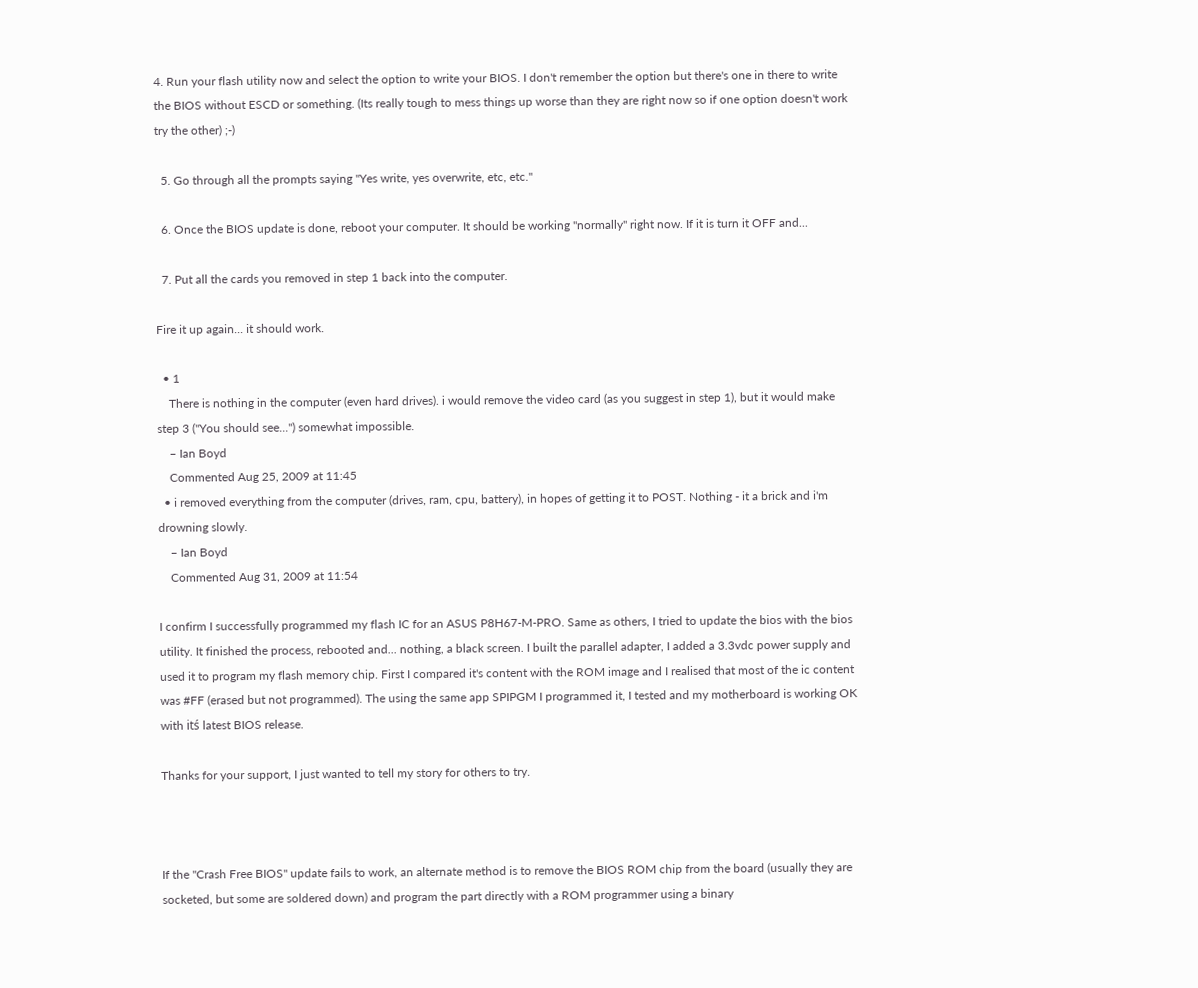4. Run your flash utility now and select the option to write your BIOS. I don't remember the option but there's one in there to write the BIOS without ESCD or something. (Its really tough to mess things up worse than they are right now so if one option doesn't work try the other) ;-)

  5. Go through all the prompts saying "Yes write, yes overwrite, etc, etc."

  6. Once the BIOS update is done, reboot your computer. It should be working "normally" right now. If it is turn it OFF and...

  7. Put all the cards you removed in step 1 back into the computer.

Fire it up again... it should work.

  • 1
    There is nothing in the computer (even hard drives). i would remove the video card (as you suggest in step 1), but it would make step 3 ("You should see...") somewhat impossible.
    – Ian Boyd
    Commented Aug 25, 2009 at 11:45
  • i removed everything from the computer (drives, ram, cpu, battery), in hopes of getting it to POST. Nothing - it a brick and i'm drowning slowly.
    – Ian Boyd
    Commented Aug 31, 2009 at 11:54

I confirm I successfully programmed my flash IC for an ASUS P8H67-M-PRO. Same as others, I tried to update the bios with the bios utility. It finished the process, rebooted and... nothing, a black screen. I built the parallel adapter, I added a 3.3vdc power supply and used it to program my flash memory chip. First I compared it's content with the ROM image and I realised that most of the ic content was #FF (erased but not programmed). The using the same app SPIPGM I programmed it, I tested and my motherboard is working OK with itś latest BIOS release.

Thanks for your support, I just wanted to tell my story for others to try.



If the "Crash Free BIOS" update fails to work, an alternate method is to remove the BIOS ROM chip from the board (usually they are socketed, but some are soldered down) and program the part directly with a ROM programmer using a binary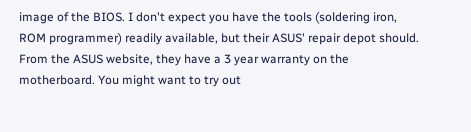image of the BIOS. I don't expect you have the tools (soldering iron, ROM programmer) readily available, but their ASUS' repair depot should. From the ASUS website, they have a 3 year warranty on the motherboard. You might want to try out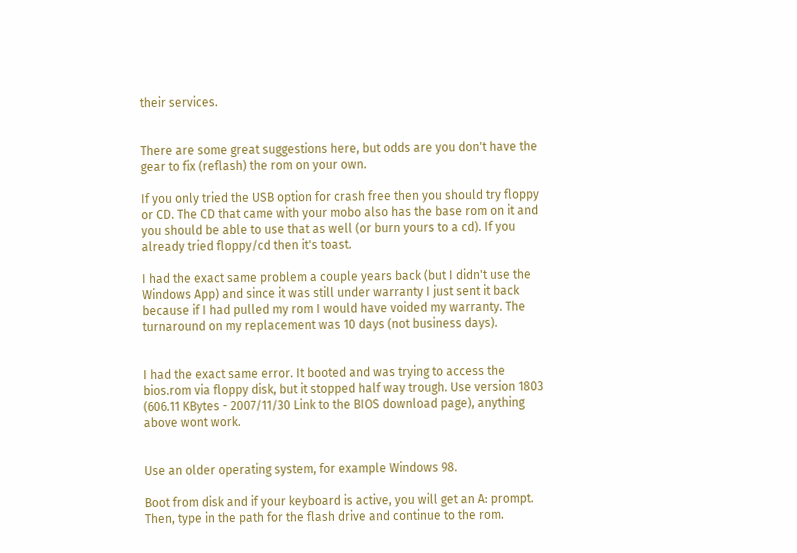their services.


There are some great suggestions here, but odds are you don't have the gear to fix (reflash) the rom on your own.

If you only tried the USB option for crash free then you should try floppy or CD. The CD that came with your mobo also has the base rom on it and you should be able to use that as well (or burn yours to a cd). If you already tried floppy/cd then it's toast.

I had the exact same problem a couple years back (but I didn't use the Windows App) and since it was still under warranty I just sent it back because if I had pulled my rom I would have voided my warranty. The turnaround on my replacement was 10 days (not business days).


I had the exact same error. It booted and was trying to access the bios.rom via floppy disk, but it stopped half way trough. Use version 1803 (606.11 KBytes - 2007/11/30 Link to the BIOS download page), anything above wont work.


Use an older operating system, for example Windows 98.

Boot from disk and if your keyboard is active, you will get an A: prompt. Then, type in the path for the flash drive and continue to the rom.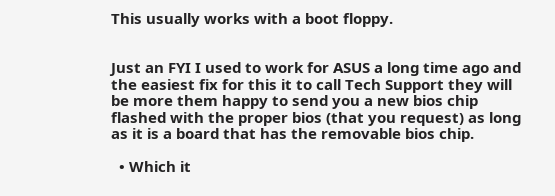This usually works with a boot floppy.


Just an FYI I used to work for ASUS a long time ago and the easiest fix for this it to call Tech Support they will be more them happy to send you a new bios chip flashed with the proper bios (that you request) as long as it is a board that has the removable bios chip.

  • Which it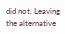did not. Leaving the alternative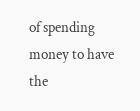of spending money to have the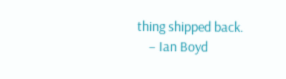thing shipped back.
    – Ian Boyd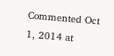Commented Oct 1, 2014 at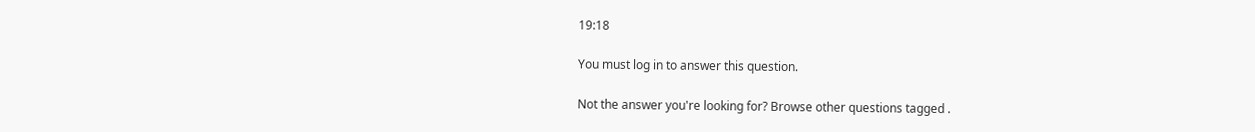19:18

You must log in to answer this question.

Not the answer you're looking for? Browse other questions tagged .